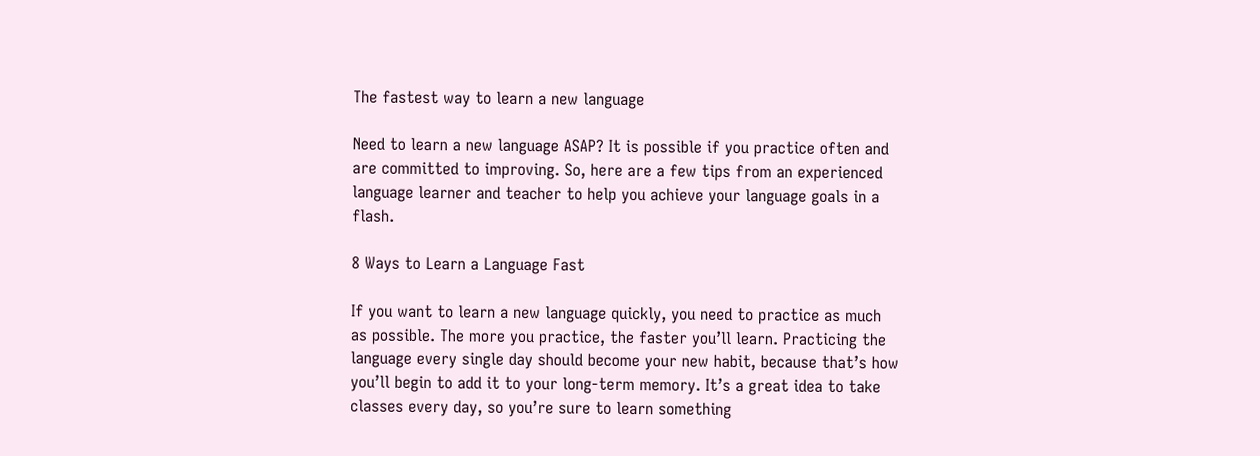The fastest way to learn a new language

Need to learn a new language ASAP? It is possible if you practice often and are committed to improving. So, here are a few tips from an experienced language learner and teacher to help you achieve your language goals in a flash.

8 Ways to Learn a Language Fast

If you want to learn a new language quickly, you need to practice as much as possible. The more you practice, the faster you’ll learn. Practicing the language every single day should become your new habit, because that’s how you’ll begin to add it to your long-term memory. It’s a great idea to take classes every day, so you’re sure to learn something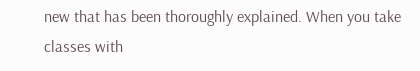new that has been thoroughly explained. When you take classes with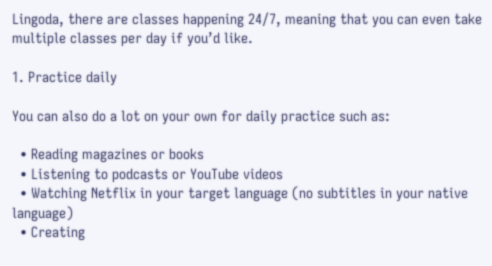Lingoda, there are classes happening 24/7, meaning that you can even take multiple classes per day if you’d like.

1. Practice daily

You can also do a lot on your own for daily practice such as:

  • Reading magazines or books
  • Listening to podcasts or YouTube videos
  • Watching Netflix in your target language (no subtitles in your native language)
  • Creating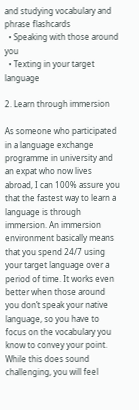and studying vocabulary and phrase flashcards
  • Speaking with those around you
  • Texting in your target language

2. Learn through immersion

As someone who participated in a language exchange programme in university and an expat who now lives abroad, I can 100% assure you that the fastest way to learn a language is through immersion. An immersion environment basically means that you spend 24/7 using your target language over a period of time. It works even better when those around you don’t speak your native language, so you have to focus on the vocabulary you know to convey your point. While this does sound challenging, you will feel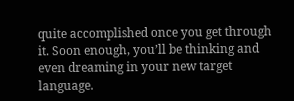quite accomplished once you get through it. Soon enough, you’ll be thinking and even dreaming in your new target language.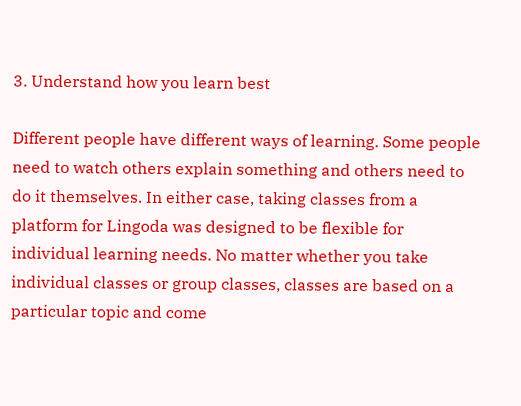3. Understand how you learn best

Different people have different ways of learning. Some people need to watch others explain something and others need to do it themselves. In either case, taking classes from a platform for Lingoda was designed to be flexible for individual learning needs. No matter whether you take individual classes or group classes, classes are based on a particular topic and come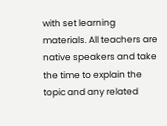with set learning materials. All teachers are native speakers and take the time to explain the topic and any related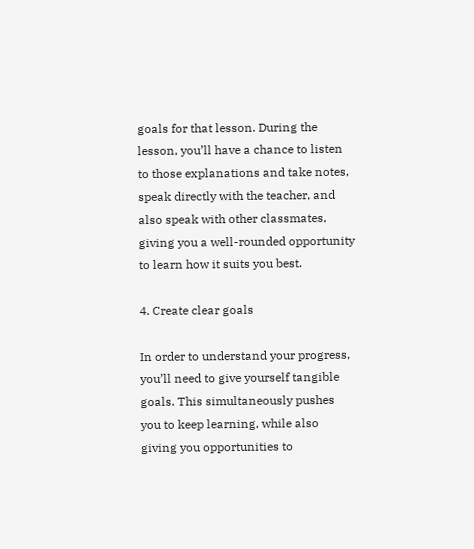goals for that lesson. During the lesson, you’ll have a chance to listen to those explanations and take notes, speak directly with the teacher, and also speak with other classmates, giving you a well-rounded opportunity to learn how it suits you best.

4. Create clear goals

In order to understand your progress, you’ll need to give yourself tangible goals. This simultaneously pushes you to keep learning, while also giving you opportunities to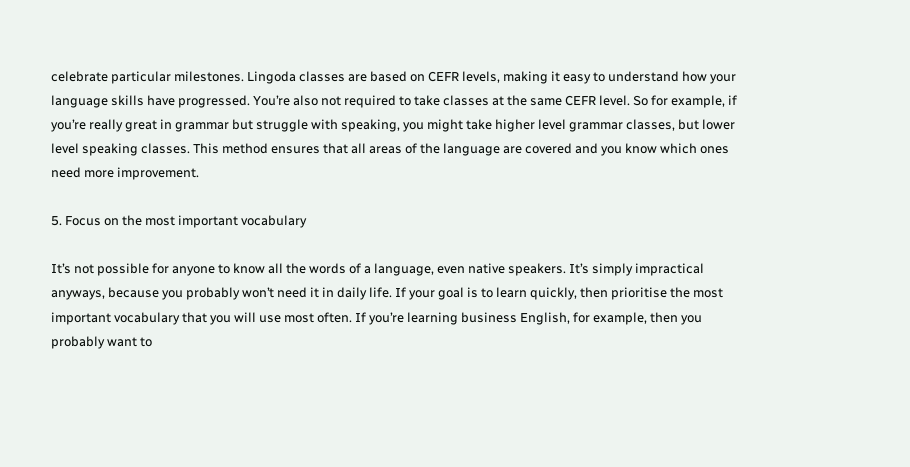celebrate particular milestones. Lingoda classes are based on CEFR levels, making it easy to understand how your language skills have progressed. You’re also not required to take classes at the same CEFR level. So for example, if you’re really great in grammar but struggle with speaking, you might take higher level grammar classes, but lower level speaking classes. This method ensures that all areas of the language are covered and you know which ones need more improvement.

5. Focus on the most important vocabulary

It’s not possible for anyone to know all the words of a language, even native speakers. It’s simply impractical anyways, because you probably won’t need it in daily life. If your goal is to learn quickly, then prioritise the most important vocabulary that you will use most often. If you’re learning business English, for example, then you probably want to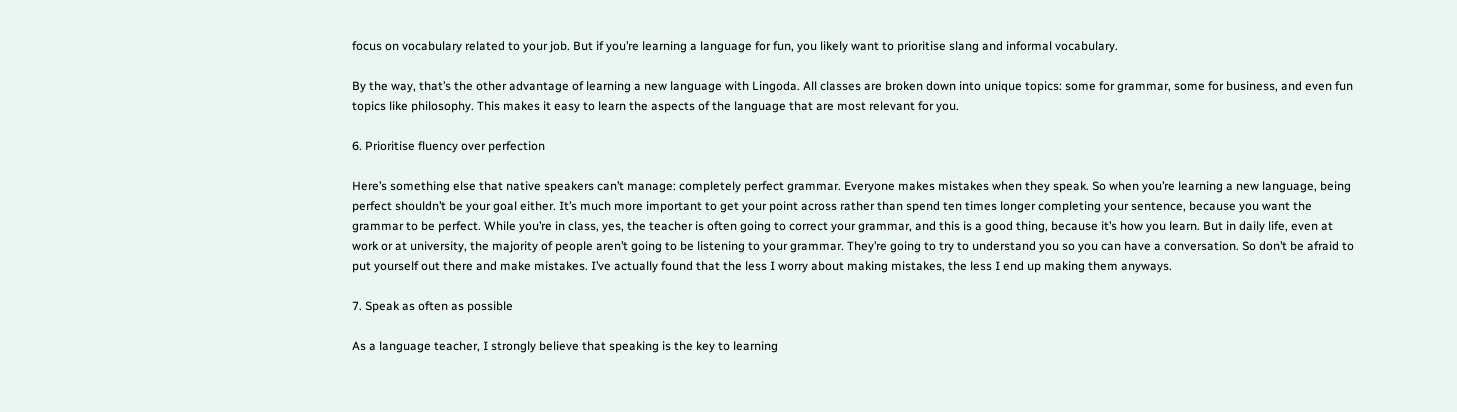focus on vocabulary related to your job. But if you’re learning a language for fun, you likely want to prioritise slang and informal vocabulary.

By the way, that’s the other advantage of learning a new language with Lingoda. All classes are broken down into unique topics: some for grammar, some for business, and even fun topics like philosophy. This makes it easy to learn the aspects of the language that are most relevant for you.

6. Prioritise fluency over perfection

Here’s something else that native speakers can’t manage: completely perfect grammar. Everyone makes mistakes when they speak. So when you’re learning a new language, being perfect shouldn’t be your goal either. It’s much more important to get your point across rather than spend ten times longer completing your sentence, because you want the grammar to be perfect. While you’re in class, yes, the teacher is often going to correct your grammar, and this is a good thing, because it’s how you learn. But in daily life, even at work or at university, the majority of people aren’t going to be listening to your grammar. They’re going to try to understand you so you can have a conversation. So don’t be afraid to put yourself out there and make mistakes. I’ve actually found that the less I worry about making mistakes, the less I end up making them anyways.

7. Speak as often as possible

As a language teacher, I strongly believe that speaking is the key to learning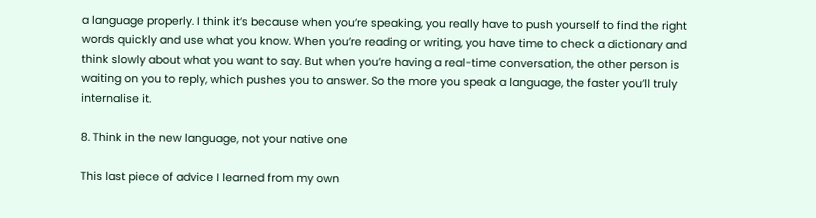a language properly. I think it’s because when you’re speaking, you really have to push yourself to find the right words quickly and use what you know. When you’re reading or writing, you have time to check a dictionary and think slowly about what you want to say. But when you’re having a real-time conversation, the other person is waiting on you to reply, which pushes you to answer. So the more you speak a language, the faster you’ll truly internalise it.

8. Think in the new language, not your native one

This last piece of advice I learned from my own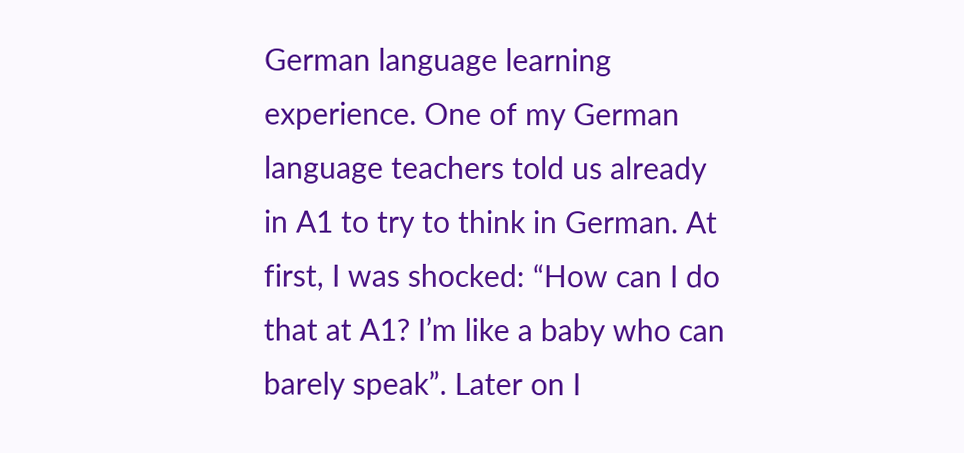German language learning experience. One of my German language teachers told us already in A1 to try to think in German. At first, I was shocked: “How can I do that at A1? I’m like a baby who can barely speak”. Later on I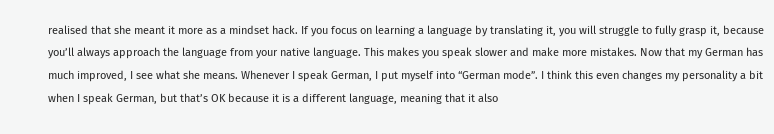realised that she meant it more as a mindset hack. If you focus on learning a language by translating it, you will struggle to fully grasp it, because you’ll always approach the language from your native language. This makes you speak slower and make more mistakes. Now that my German has much improved, I see what she means. Whenever I speak German, I put myself into “German mode”. I think this even changes my personality a bit when I speak German, but that’s OK because it is a different language, meaning that it also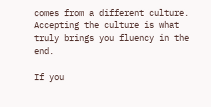comes from a different culture. Accepting the culture is what truly brings you fluency in the end.

If you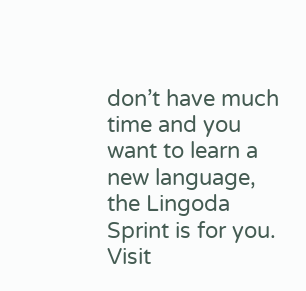don’t have much time and you want to learn a new language, the Lingoda Sprint is for you. Visit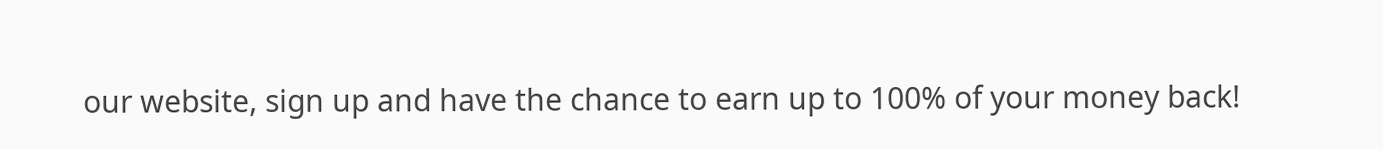our website, sign up and have the chance to earn up to 100% of your money back!